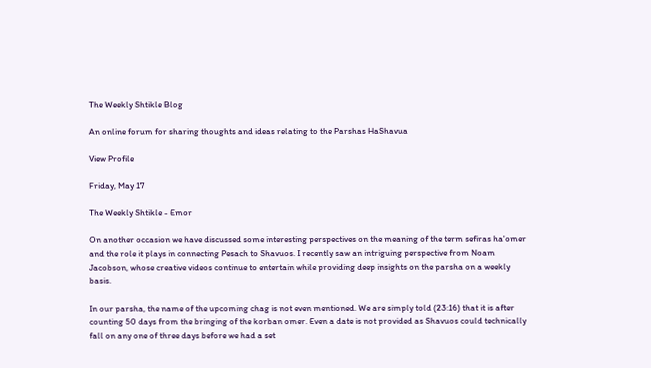The Weekly Shtikle Blog

An online forum for sharing thoughts and ideas relating to the Parshas HaShavua

View Profile

Friday, May 17

The Weekly Shtikle - Emor

On another occasion we have discussed some interesting perspectives on the meaning of the term sefiras ha'omer and the role it plays in connecting Pesach to Shavuos. I recently saw an intriguing perspective from Noam Jacobson, whose creative videos continue to entertain while providing deep insights on the parsha on a weekly basis.

In our parsha, the name of the upcoming chag is not even mentioned. We are simply told (23:16) that it is after counting 50 days from the bringing of the korban omer. Even a date is not provided as Shavuos could technically fall on any one of three days before we had a set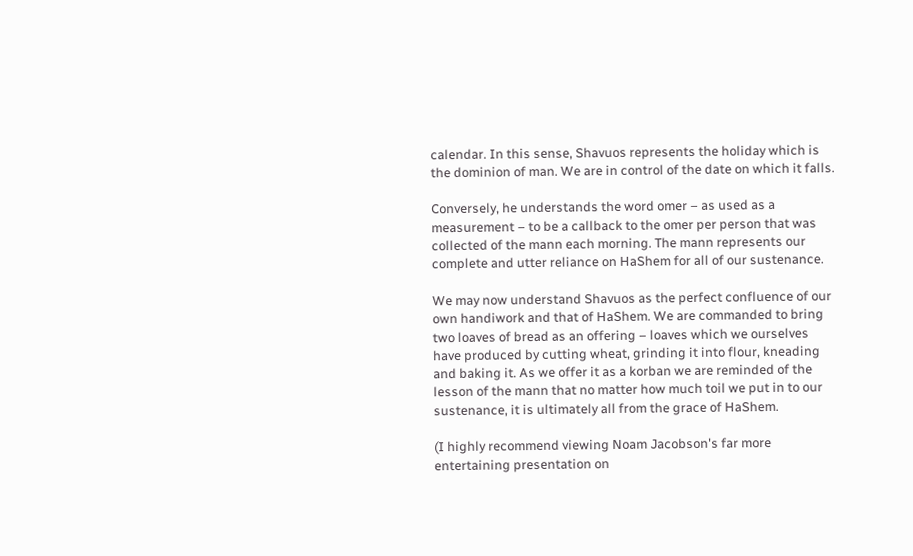calendar. In this sense, Shavuos represents the holiday which is the dominion of man. We are in control of the date on which it falls.

Conversely, he understands the word omer – as used as a measurement – to be a callback to the omer per person that was collected of the mann each morning. The mann represents our complete and utter reliance on HaShem for all of our sustenance.

We may now understand Shavuos as the perfect confluence of our own handiwork and that of HaShem. We are commanded to bring two loaves of bread as an offering – loaves which we ourselves have produced by cutting wheat, grinding it into flour, kneading and baking it. As we offer it as a korban we are reminded of the lesson of the mann that no matter how much toil we put in to our sustenance, it is ultimately all from the grace of HaShem.

(I highly recommend viewing Noam Jacobson's far more entertaining presentation on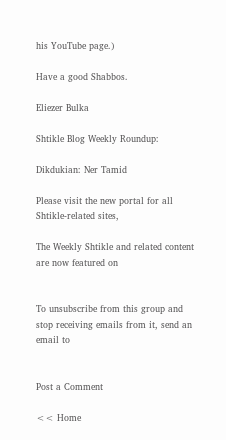his YouTube page.)

Have a good Shabbos.

Eliezer Bulka

Shtikle Blog Weekly Roundup:

Dikdukian: Ner Tamid

Please visit the new portal for all Shtikle-related sites,

The Weekly Shtikle and related content are now featured on


To unsubscribe from this group and stop receiving emails from it, send an email to


Post a Comment

<< Home